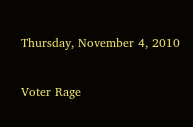Thursday, November 4, 2010

Voter Rage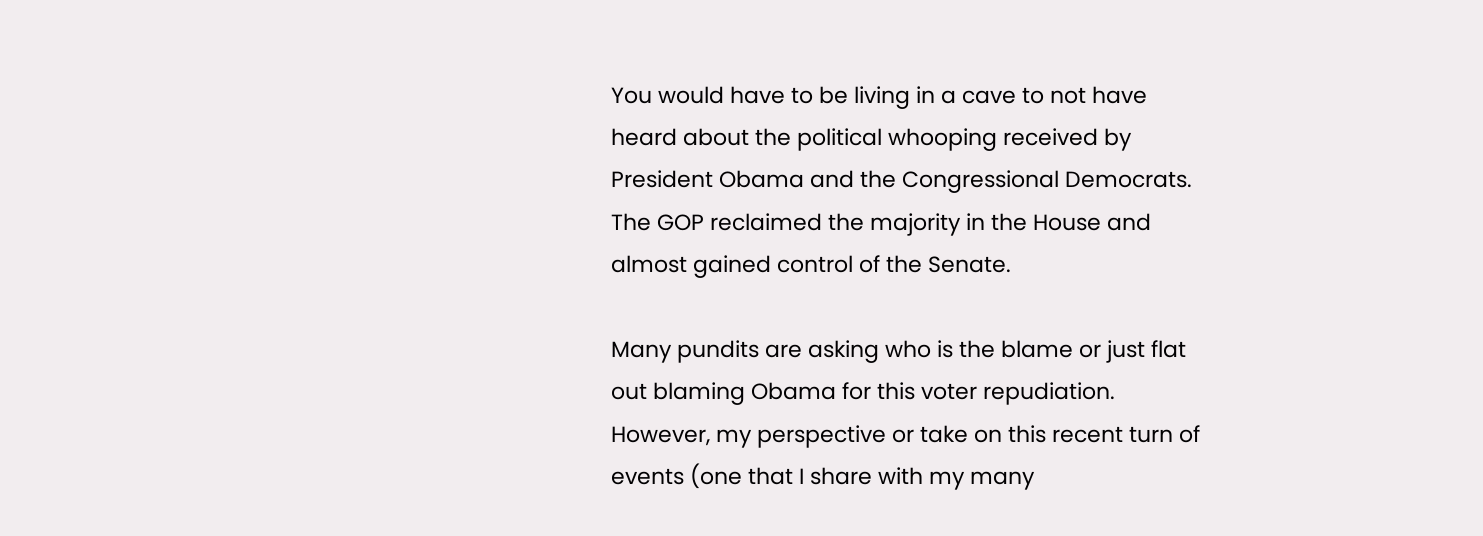You would have to be living in a cave to not have heard about the political whooping received by President Obama and the Congressional Democrats. The GOP reclaimed the majority in the House and almost gained control of the Senate.

Many pundits are asking who is the blame or just flat out blaming Obama for this voter repudiation. However, my perspective or take on this recent turn of events (one that I share with my many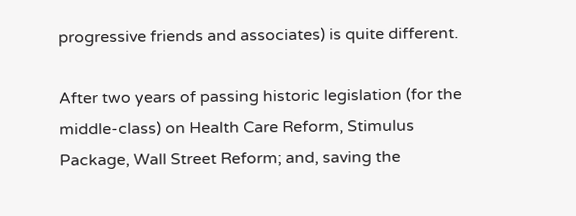progressive friends and associates) is quite different.

After two years of passing historic legislation (for the middle-class) on Health Care Reform, Stimulus Package, Wall Street Reform; and, saving the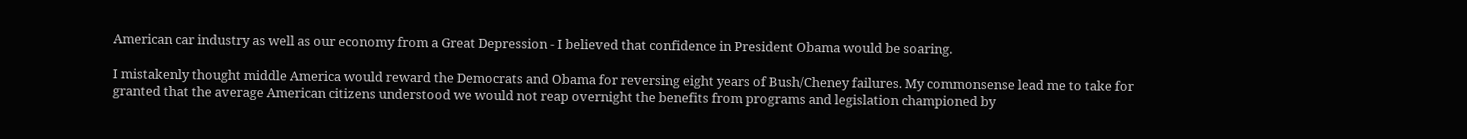American car industry as well as our economy from a Great Depression - I believed that confidence in President Obama would be soaring.

I mistakenly thought middle America would reward the Democrats and Obama for reversing eight years of Bush/Cheney failures. My commonsense lead me to take for granted that the average American citizens understood we would not reap overnight the benefits from programs and legislation championed by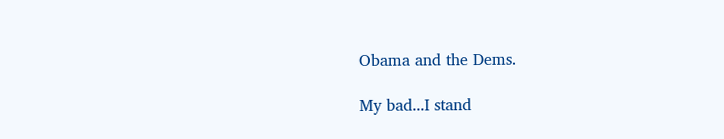Obama and the Dems.

My bad...I stand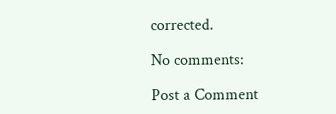corrected.

No comments:

Post a Comment